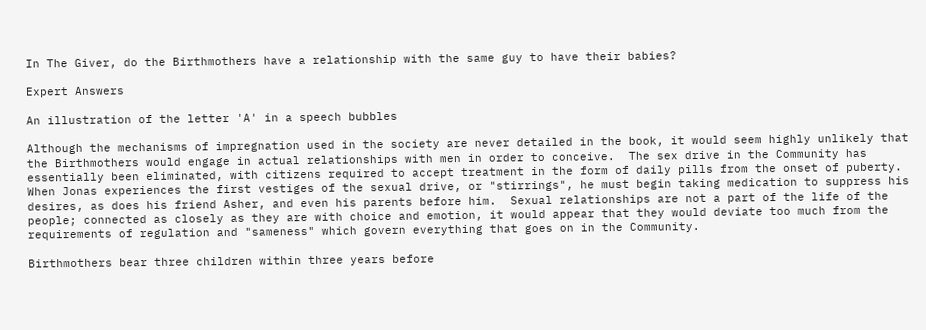In The Giver, do the Birthmothers have a relationship with the same guy to have their babies?

Expert Answers

An illustration of the letter 'A' in a speech bubbles

Although the mechanisms of impregnation used in the society are never detailed in the book, it would seem highly unlikely that the Birthmothers would engage in actual relationships with men in order to conceive.  The sex drive in the Community has essentially been eliminated, with citizens required to accept treatment in the form of daily pills from the onset of puberty.  When Jonas experiences the first vestiges of the sexual drive, or "stirrings", he must begin taking medication to suppress his desires, as does his friend Asher, and even his parents before him.  Sexual relationships are not a part of the life of the people; connected as closely as they are with choice and emotion, it would appear that they would deviate too much from the requirements of regulation and "sameness" which govern everything that goes on in the Community.

Birthmothers bear three children within three years before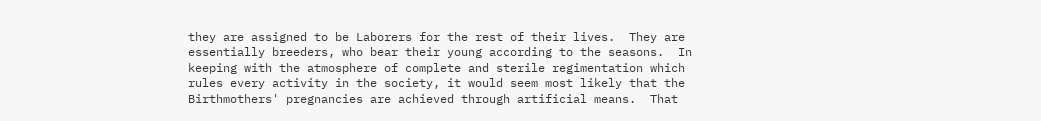they are assigned to be Laborers for the rest of their lives.  They are essentially breeders, who bear their young according to the seasons.  In keeping with the atmosphere of complete and sterile regimentation which rules every activity in the society, it would seem most likely that the Birthmothers' pregnancies are achieved through artificial means.  That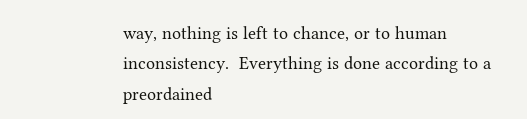way, nothing is left to chance, or to human inconsistency.  Everything is done according to a preordained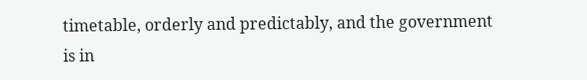timetable, orderly and predictably, and the government is in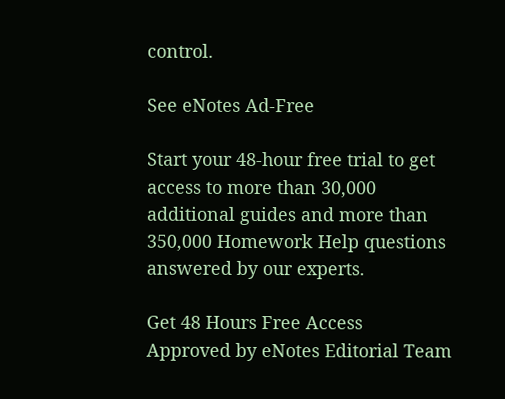control.

See eNotes Ad-Free

Start your 48-hour free trial to get access to more than 30,000 additional guides and more than 350,000 Homework Help questions answered by our experts.

Get 48 Hours Free Access
Approved by eNotes Editorial Team